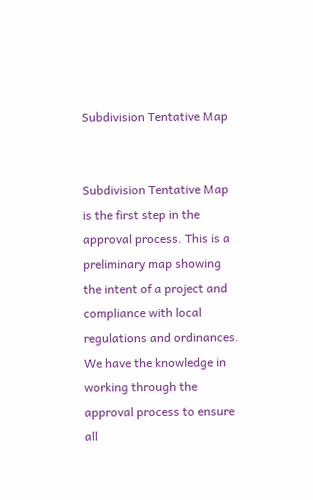Subdivision Tentative Map


Subdivision Tentative Map is the first step in the approval process. This is a preliminary map showing the intent of a project and compliance with local regulations and ordinances. We have the knowledge in working through the approval process to ensure all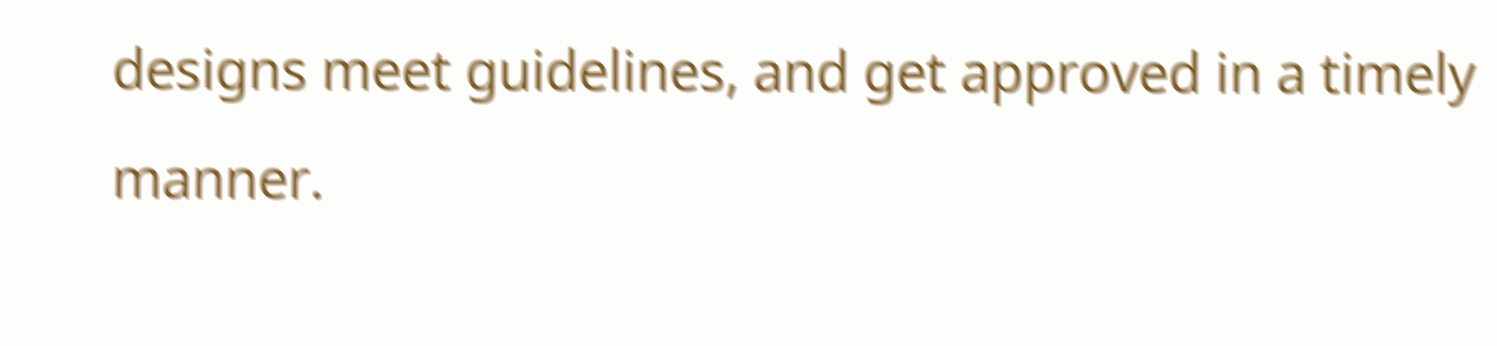designs meet guidelines, and get approved in a timely manner.